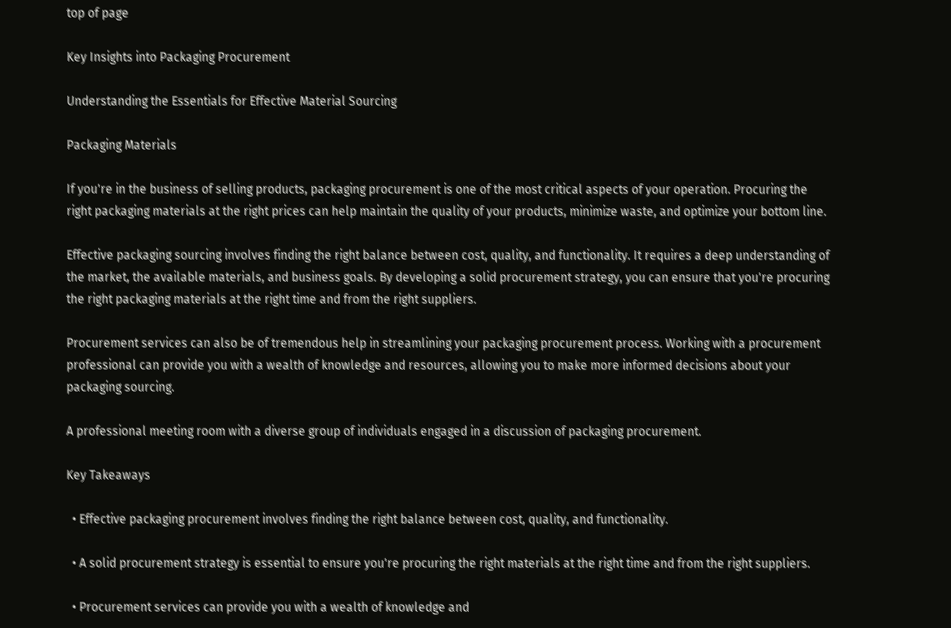top of page

Key Insights into Packaging Procurement

Understanding the Essentials for Effective Material Sourcing

Packaging Materials

If you're in the business of selling products, packaging procurement is one of the most critical aspects of your operation. Procuring the right packaging materials at the right prices can help maintain the quality of your products, minimize waste, and optimize your bottom line.

Effective packaging sourcing involves finding the right balance between cost, quality, and functionality. It requires a deep understanding of the market, the available materials, and business goals. By developing a solid procurement strategy, you can ensure that you're procuring the right packaging materials at the right time and from the right suppliers.

Procurement services can also be of tremendous help in streamlining your packaging procurement process. Working with a procurement professional can provide you with a wealth of knowledge and resources, allowing you to make more informed decisions about your packaging sourcing.

A professional meeting room with a diverse group of individuals engaged in a discussion of packaging procurement.

Key Takeaways

  • Effective packaging procurement involves finding the right balance between cost, quality, and functionality.

  • A solid procurement strategy is essential to ensure you're procuring the right materials at the right time and from the right suppliers.

  • Procurement services can provide you with a wealth of knowledge and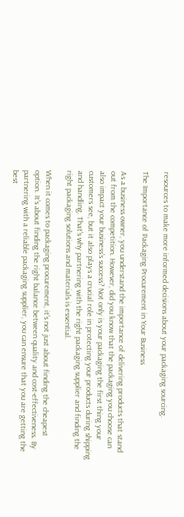resources to make more informed decisions about your packaging sourcing.

The Importance of Packaging Procurement in Your Business

As a business owner, you understand the importance of delivering products that stand out from the competition. However, did you know that the packaging you choose can also impact your business's success? Not only is your packaging the first thing your customers see, but it also plays a crucial role in protecting your products during shipping and handling. That's why partnering with the right packaging supplier and finding the right packaging solutions and materials is essential.

When it comes to packaging procurement, it's not just about finding the cheapest option. It's about finding the right balance between quality and cost-effectiveness. By partnering with a reliable packaging supplier, you can ensure that you are getting the best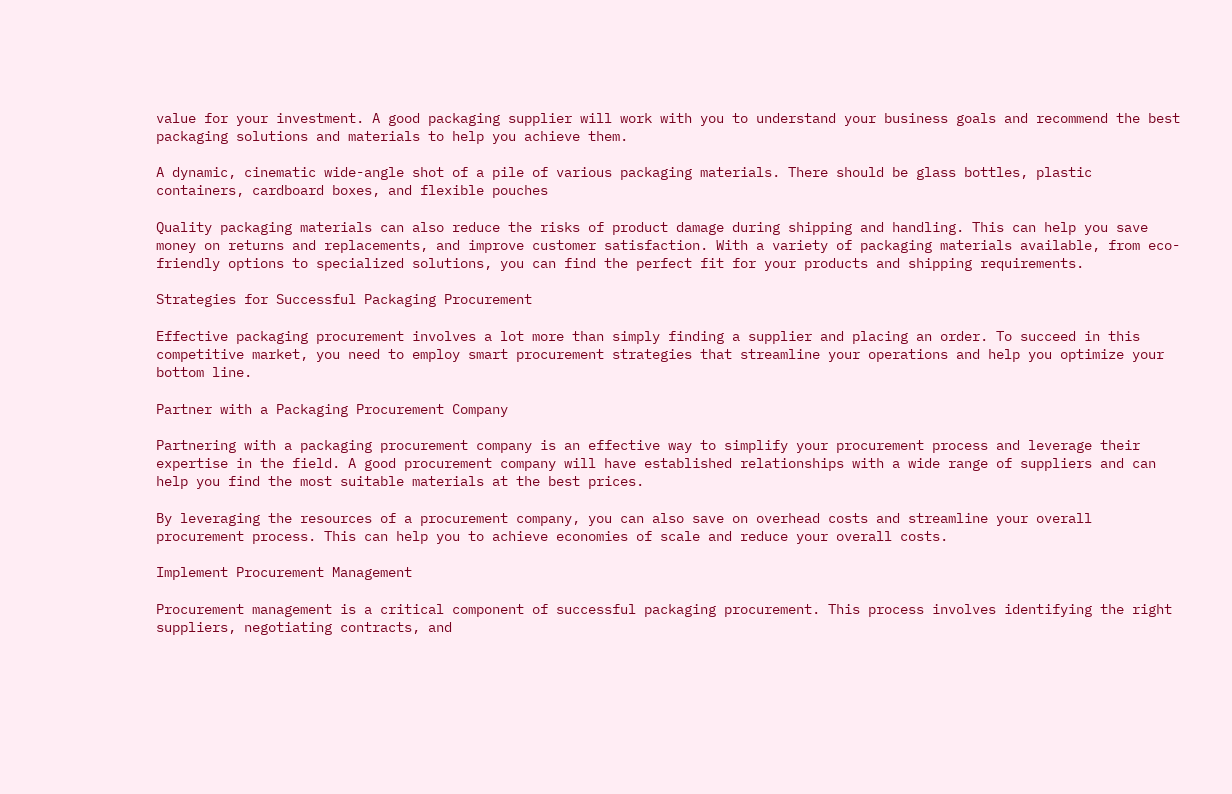value for your investment. A good packaging supplier will work with you to understand your business goals and recommend the best packaging solutions and materials to help you achieve them.

A dynamic, cinematic wide-angle shot of a pile of various packaging materials. There should be glass bottles, plastic containers, cardboard boxes, and flexible pouches

Quality packaging materials can also reduce the risks of product damage during shipping and handling. This can help you save money on returns and replacements, and improve customer satisfaction. With a variety of packaging materials available, from eco-friendly options to specialized solutions, you can find the perfect fit for your products and shipping requirements.

Strategies for Successful Packaging Procurement

Effective packaging procurement involves a lot more than simply finding a supplier and placing an order. To succeed in this competitive market, you need to employ smart procurement strategies that streamline your operations and help you optimize your bottom line.

Partner with a Packaging Procurement Company

Partnering with a packaging procurement company is an effective way to simplify your procurement process and leverage their expertise in the field. A good procurement company will have established relationships with a wide range of suppliers and can help you find the most suitable materials at the best prices.

By leveraging the resources of a procurement company, you can also save on overhead costs and streamline your overall procurement process. This can help you to achieve economies of scale and reduce your overall costs.

Implement Procurement Management

Procurement management is a critical component of successful packaging procurement. This process involves identifying the right suppliers, negotiating contracts, and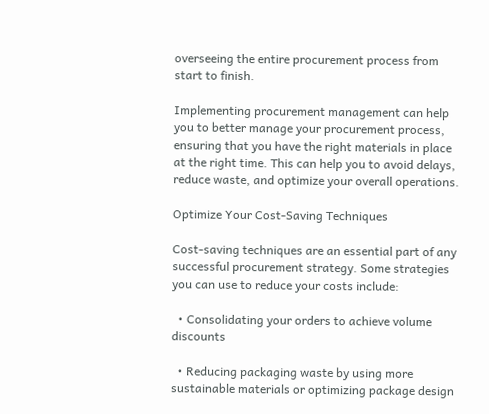overseeing the entire procurement process from start to finish.

Implementing procurement management can help you to better manage your procurement process, ensuring that you have the right materials in place at the right time. This can help you to avoid delays, reduce waste, and optimize your overall operations.

Optimize Your Cost-Saving Techniques

Cost-saving techniques are an essential part of any successful procurement strategy. Some strategies you can use to reduce your costs include:

  • Consolidating your orders to achieve volume discounts

  • Reducing packaging waste by using more sustainable materials or optimizing package design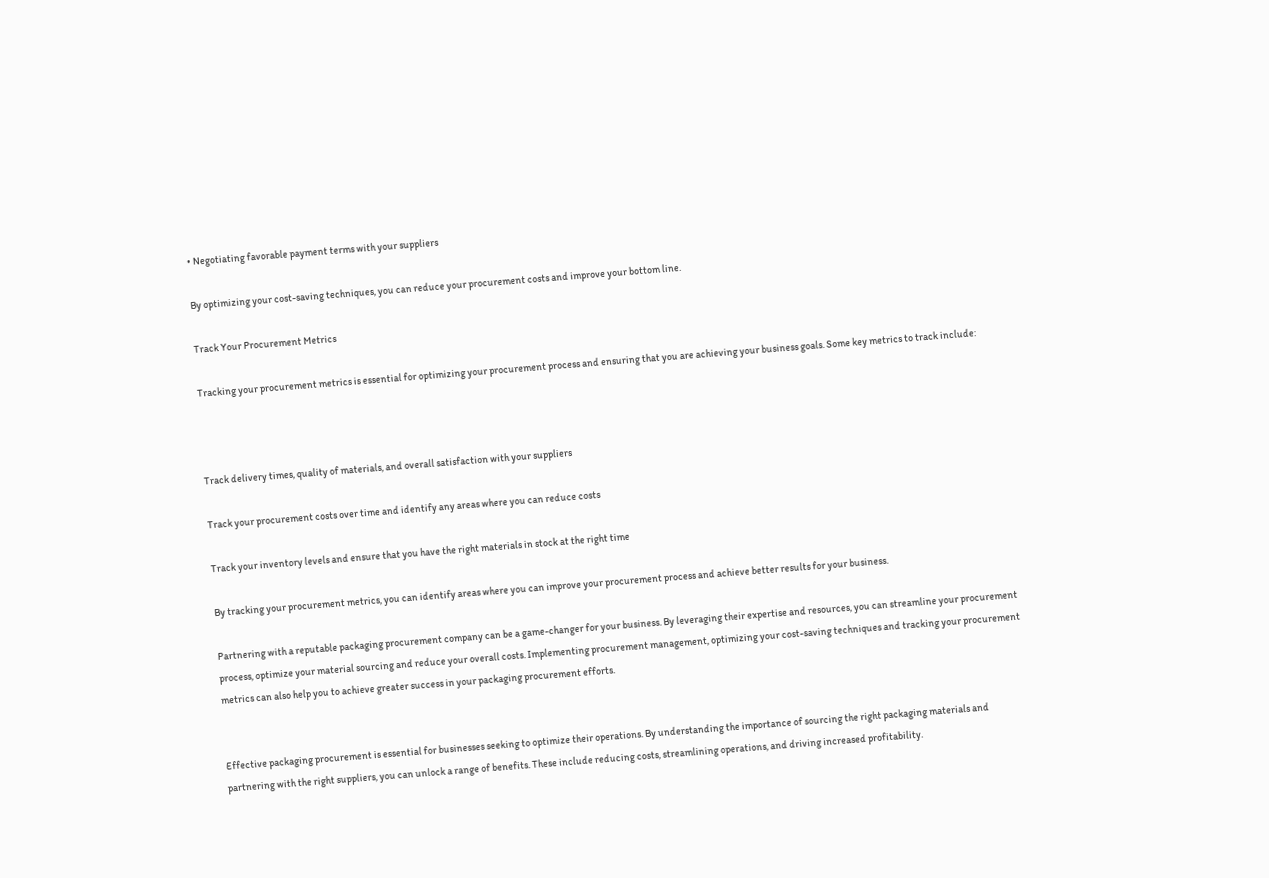• Negotiating favorable payment terms with your suppliers

By optimizing your cost-saving techniques, you can reduce your procurement costs and improve your bottom line.

Track Your Procurement Metrics

Tracking your procurement metrics is essential for optimizing your procurement process and ensuring that you are achieving your business goals. Some key metrics to track include:



Track delivery times, quality of materials, and overall satisfaction with your suppliers

Track your procurement costs over time and identify any areas where you can reduce costs

Track your inventory levels and ensure that you have the right materials in stock at the right time

By tracking your procurement metrics, you can identify areas where you can improve your procurement process and achieve better results for your business.

Partnering with a reputable packaging procurement company can be a game-changer for your business. By leveraging their expertise and resources, you can streamline your procurement process, optimize your material sourcing and reduce your overall costs. Implementing procurement management, optimizing your cost-saving techniques and tracking your procurement metrics can also help you to achieve greater success in your packaging procurement efforts.


Effective packaging procurement is essential for businesses seeking to optimize their operations. By understanding the importance of sourcing the right packaging materials and partnering with the right suppliers, you can unlock a range of benefits. These include reducing costs, streamlining operations, and driving increased profitability.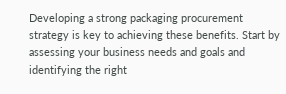Developing a strong packaging procurement strategy is key to achieving these benefits. Start by assessing your business needs and goals and identifying the right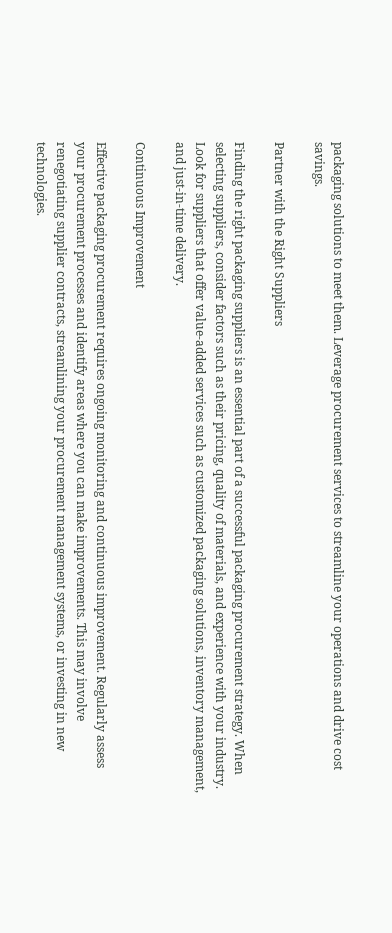packaging solutions to meet them. Leverage procurement services to streamline your operations and drive cost savings.

Partner with the Right Suppliers

Finding the right packaging suppliers is an essential part of a successful packaging procurement strategy. When selecting suppliers, consider factors such as their pricing, quality of materials, and experience with your industry. Look for suppliers that offer value-added services such as customized packaging solutions, inventory management, and just-in-time delivery.

Continuous Improvement

Effective packaging procurement requires ongoing monitoring and continuous improvement. Regularly assess your procurement processes and identify areas where you can make improvements. This may involve renegotiating supplier contracts, streamlining your procurement management systems, or investing in new technologies.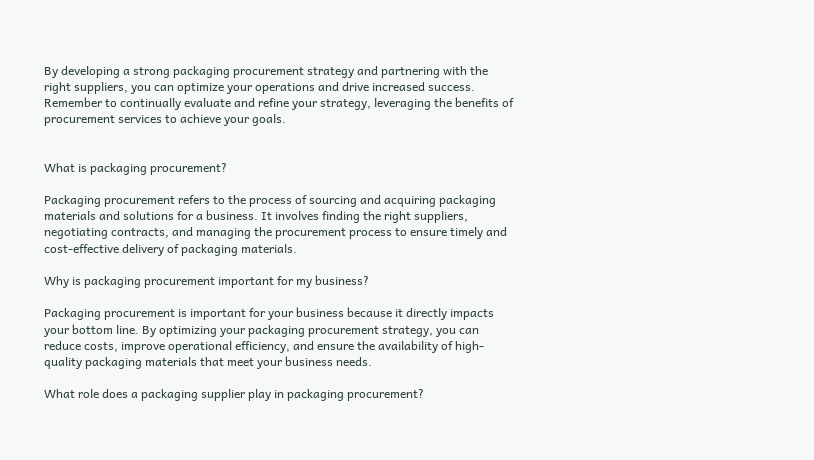By developing a strong packaging procurement strategy and partnering with the right suppliers, you can optimize your operations and drive increased success. Remember to continually evaluate and refine your strategy, leveraging the benefits of procurement services to achieve your goals.


What is packaging procurement?

Packaging procurement refers to the process of sourcing and acquiring packaging materials and solutions for a business. It involves finding the right suppliers, negotiating contracts, and managing the procurement process to ensure timely and cost-effective delivery of packaging materials.

Why is packaging procurement important for my business?

Packaging procurement is important for your business because it directly impacts your bottom line. By optimizing your packaging procurement strategy, you can reduce costs, improve operational efficiency, and ensure the availability of high-quality packaging materials that meet your business needs.

What role does a packaging supplier play in packaging procurement?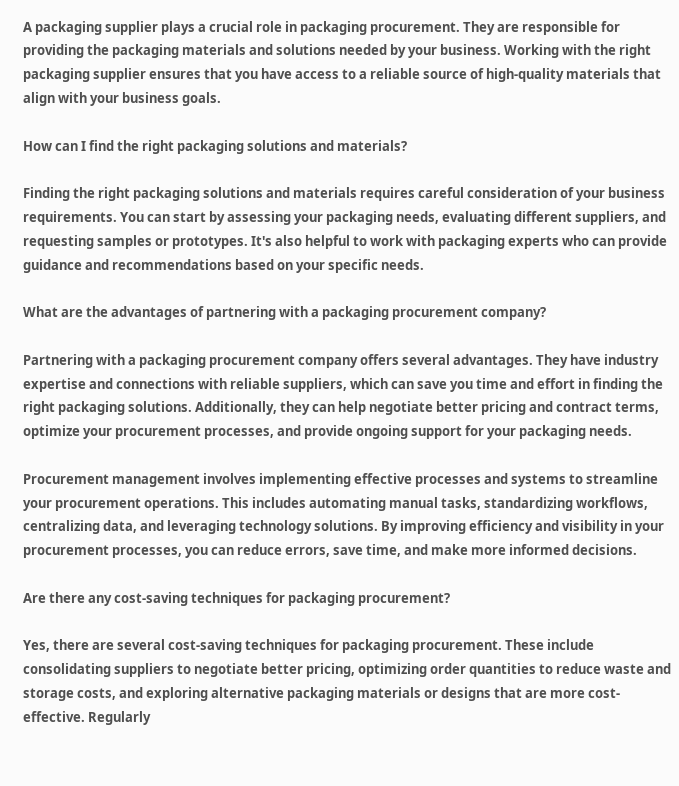A packaging supplier plays a crucial role in packaging procurement. They are responsible for providing the packaging materials and solutions needed by your business. Working with the right packaging supplier ensures that you have access to a reliable source of high-quality materials that align with your business goals.

How can I find the right packaging solutions and materials?

Finding the right packaging solutions and materials requires careful consideration of your business requirements. You can start by assessing your packaging needs, evaluating different suppliers, and requesting samples or prototypes. It's also helpful to work with packaging experts who can provide guidance and recommendations based on your specific needs.

What are the advantages of partnering with a packaging procurement company?

Partnering with a packaging procurement company offers several advantages. They have industry expertise and connections with reliable suppliers, which can save you time and effort in finding the right packaging solutions. Additionally, they can help negotiate better pricing and contract terms, optimize your procurement processes, and provide ongoing support for your packaging needs.

Procurement management involves implementing effective processes and systems to streamline your procurement operations. This includes automating manual tasks, standardizing workflows, centralizing data, and leveraging technology solutions. By improving efficiency and visibility in your procurement processes, you can reduce errors, save time, and make more informed decisions.

Are there any cost-saving techniques for packaging procurement?

Yes, there are several cost-saving techniques for packaging procurement. These include consolidating suppliers to negotiate better pricing, optimizing order quantities to reduce waste and storage costs, and exploring alternative packaging materials or designs that are more cost-effective. Regularly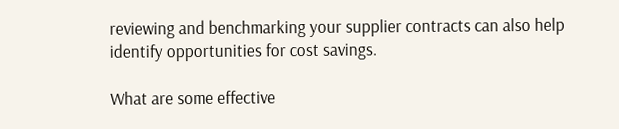reviewing and benchmarking your supplier contracts can also help identify opportunities for cost savings.

What are some effective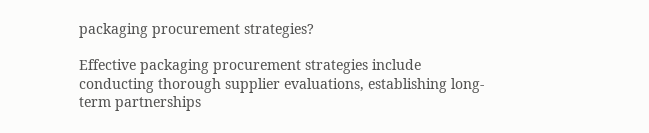packaging procurement strategies?

Effective packaging procurement strategies include conducting thorough supplier evaluations, establishing long-term partnerships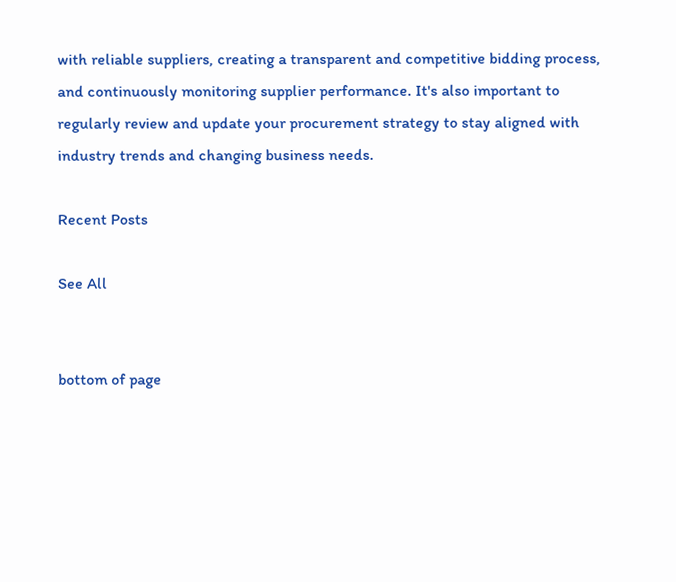with reliable suppliers, creating a transparent and competitive bidding process, and continuously monitoring supplier performance. It's also important to regularly review and update your procurement strategy to stay aligned with industry trends and changing business needs.

Recent Posts

See All


bottom of page